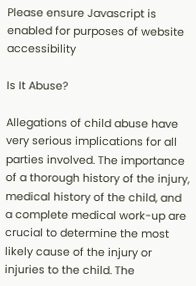Please ensure Javascript is enabled for purposes of website accessibility

Is It Abuse?

Allegations of child abuse have very serious implications for all parties involved. The importance of a thorough history of the injury, medical history of the child, and a complete medical work-up are crucial to determine the most likely cause of the injury or injuries to the child. The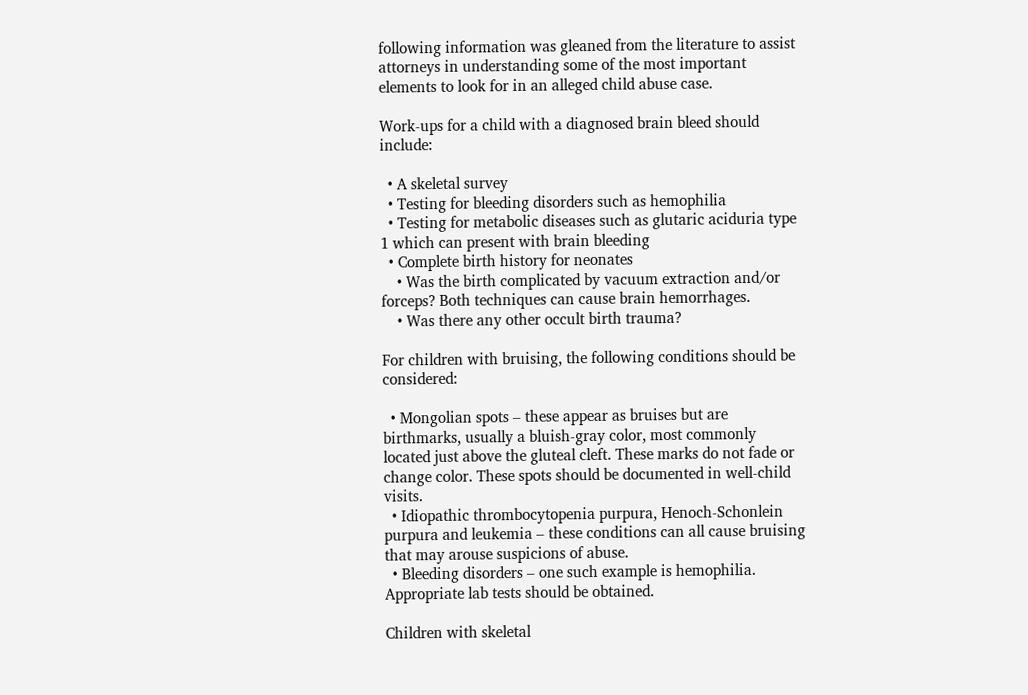following information was gleaned from the literature to assist attorneys in understanding some of the most important elements to look for in an alleged child abuse case.

Work-ups for a child with a diagnosed brain bleed should include:

  • A skeletal survey
  • Testing for bleeding disorders such as hemophilia
  • Testing for metabolic diseases such as glutaric aciduria type 1 which can present with brain bleeding
  • Complete birth history for neonates
    • Was the birth complicated by vacuum extraction and/or forceps? Both techniques can cause brain hemorrhages.
    • Was there any other occult birth trauma?

For children with bruising, the following conditions should be considered:

  • Mongolian spots – these appear as bruises but are birthmarks, usually a bluish-gray color, most commonly located just above the gluteal cleft. These marks do not fade or change color. These spots should be documented in well-child visits.
  • Idiopathic thrombocytopenia purpura, Henoch-Schonlein purpura and leukemia – these conditions can all cause bruising that may arouse suspicions of abuse.
  • Bleeding disorders – one such example is hemophilia. Appropriate lab tests should be obtained.

Children with skeletal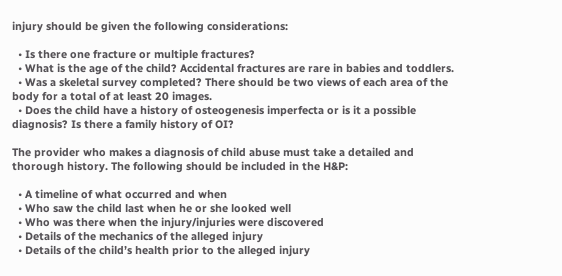injury should be given the following considerations:

  • Is there one fracture or multiple fractures?
  • What is the age of the child? Accidental fractures are rare in babies and toddlers.
  • Was a skeletal survey completed? There should be two views of each area of the body for a total of at least 20 images.
  • Does the child have a history of osteogenesis imperfecta or is it a possible diagnosis? Is there a family history of OI?

The provider who makes a diagnosis of child abuse must take a detailed and thorough history. The following should be included in the H&P:

  • A timeline of what occurred and when
  • Who saw the child last when he or she looked well
  • Who was there when the injury/injuries were discovered
  • Details of the mechanics of the alleged injury
  • Details of the child’s health prior to the alleged injury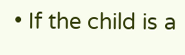• If the child is a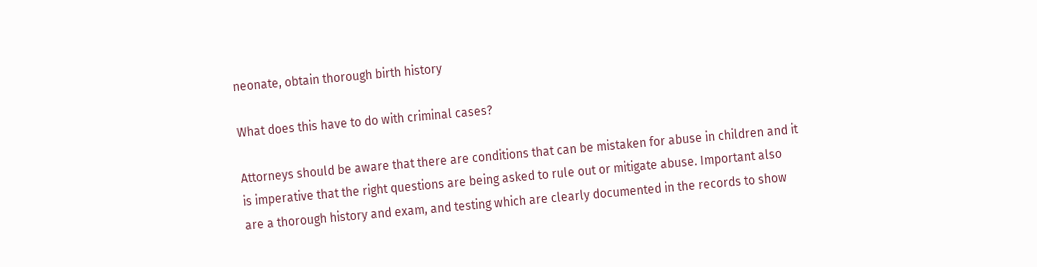neonate, obtain thorough birth history

What does this have to do with criminal cases?

Attorneys should be aware that there are conditions that can be mistaken for abuse in children and it is imperative that the right questions are being asked to rule out or mitigate abuse. Important also are a thorough history and exam, and testing which are clearly documented in the records to show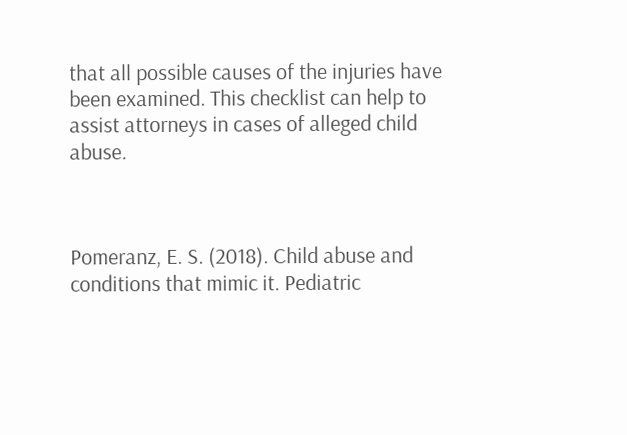that all possible causes of the injuries have been examined. This checklist can help to assist attorneys in cases of alleged child abuse.



Pomeranz, E. S. (2018). Child abuse and conditions that mimic it. Pediatric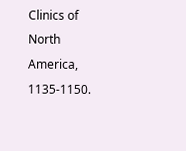Clinics of North America, 1135-1150.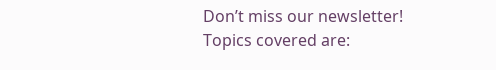Don’t miss our newsletter! Topics covered are: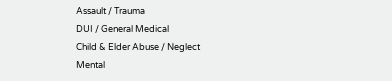Assault / Trauma
DUI / General Medical
Child & Elder Abuse / Neglect
Mental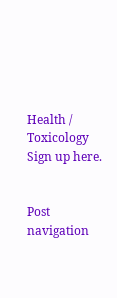Health / Toxicology
Sign up here.


Post navigation